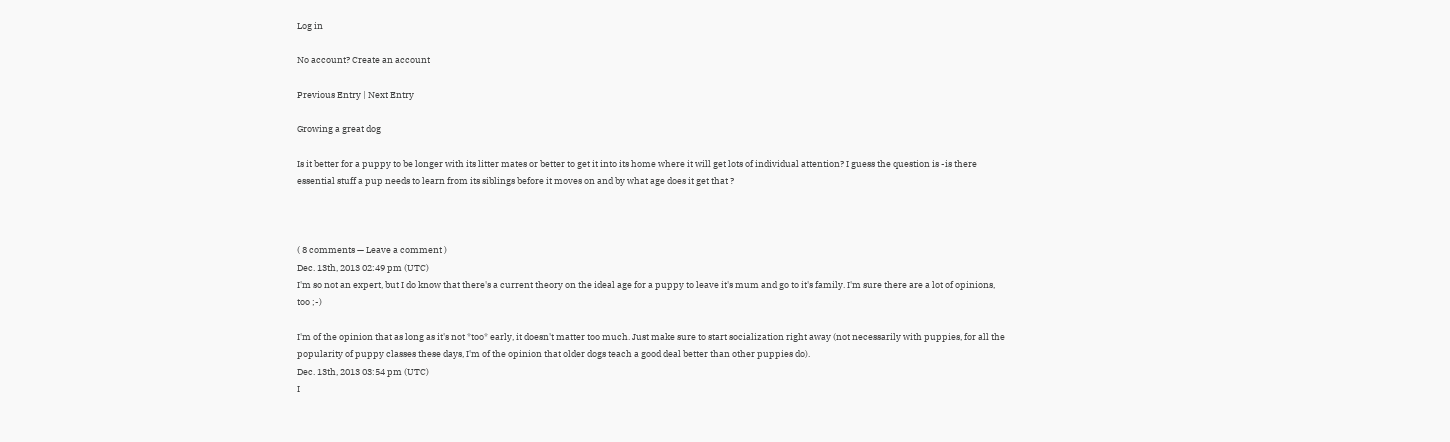Log in

No account? Create an account

Previous Entry | Next Entry

Growing a great dog

Is it better for a puppy to be longer with its litter mates or better to get it into its home where it will get lots of individual attention? I guess the question is -is there essential stuff a pup needs to learn from its siblings before it moves on and by what age does it get that ?



( 8 comments — Leave a comment )
Dec. 13th, 2013 02:49 pm (UTC)
I'm so not an expert, but I do know that there's a current theory on the ideal age for a puppy to leave it's mum and go to it's family. I'm sure there are a lot of opinions, too ;-)

I'm of the opinion that as long as it's not *too* early, it doesn't matter too much. Just make sure to start socialization right away (not necessarily with puppies, for all the popularity of puppy classes these days, I'm of the opinion that older dogs teach a good deal better than other puppies do).
Dec. 13th, 2013 03:54 pm (UTC)
I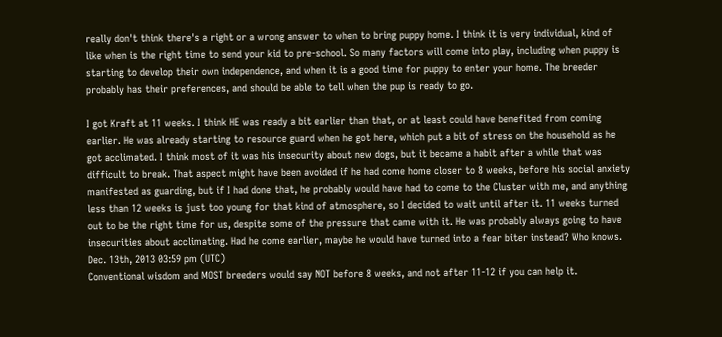really don't think there's a right or a wrong answer to when to bring puppy home. I think it is very individual, kind of like when is the right time to send your kid to pre-school. So many factors will come into play, including when puppy is starting to develop their own independence, and when it is a good time for puppy to enter your home. The breeder probably has their preferences, and should be able to tell when the pup is ready to go.

I got Kraft at 11 weeks. I think HE was ready a bit earlier than that, or at least could have benefited from coming earlier. He was already starting to resource guard when he got here, which put a bit of stress on the household as he got acclimated. I think most of it was his insecurity about new dogs, but it became a habit after a while that was difficult to break. That aspect might have been avoided if he had come home closer to 8 weeks, before his social anxiety manifested as guarding, but if I had done that, he probably would have had to come to the Cluster with me, and anything less than 12 weeks is just too young for that kind of atmosphere, so I decided to wait until after it. 11 weeks turned out to be the right time for us, despite some of the pressure that came with it. He was probably always going to have insecurities about acclimating. Had he come earlier, maybe he would have turned into a fear biter instead? Who knows.
Dec. 13th, 2013 03:59 pm (UTC)
Conventional wisdom and MOST breeders would say NOT before 8 weeks, and not after 11-12 if you can help it.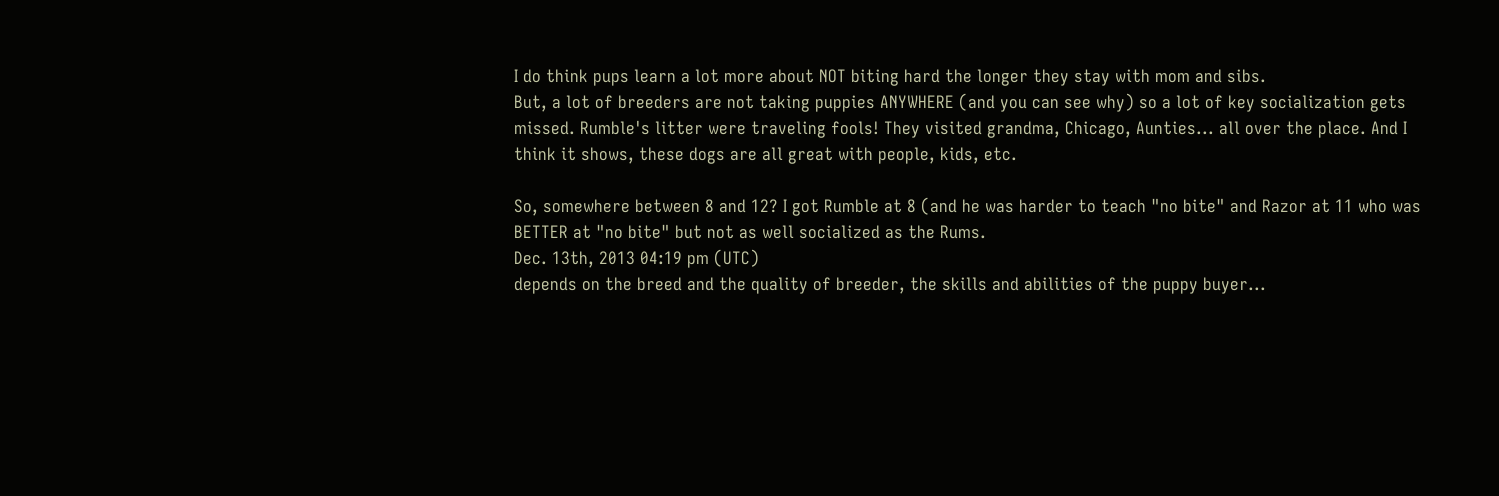I do think pups learn a lot more about NOT biting hard the longer they stay with mom and sibs.
But, a lot of breeders are not taking puppies ANYWHERE (and you can see why) so a lot of key socialization gets missed. Rumble's litter were traveling fools! They visited grandma, Chicago, Aunties... all over the place. And I think it shows, these dogs are all great with people, kids, etc.

So, somewhere between 8 and 12? I got Rumble at 8 (and he was harder to teach "no bite" and Razor at 11 who was BETTER at "no bite" but not as well socialized as the Rums.
Dec. 13th, 2013 04:19 pm (UTC)
depends on the breed and the quality of breeder, the skills and abilities of the puppy buyer...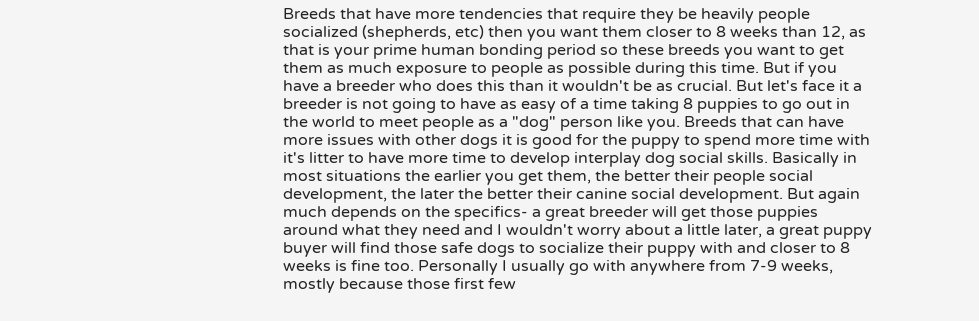Breeds that have more tendencies that require they be heavily people socialized (shepherds, etc) then you want them closer to 8 weeks than 12, as that is your prime human bonding period so these breeds you want to get them as much exposure to people as possible during this time. But if you have a breeder who does this than it wouldn't be as crucial. But let's face it a breeder is not going to have as easy of a time taking 8 puppies to go out in the world to meet people as a "dog" person like you. Breeds that can have more issues with other dogs it is good for the puppy to spend more time with it's litter to have more time to develop interplay dog social skills. Basically in most situations the earlier you get them, the better their people social development, the later the better their canine social development. But again much depends on the specifics- a great breeder will get those puppies around what they need and I wouldn't worry about a little later, a great puppy buyer will find those safe dogs to socialize their puppy with and closer to 8 weeks is fine too. Personally I usually go with anywhere from 7-9 weeks, mostly because those first few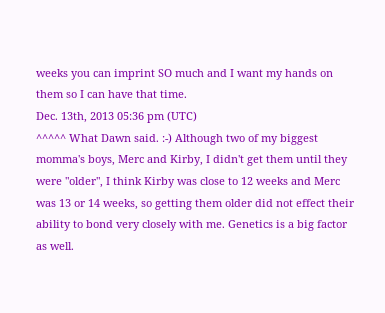weeks you can imprint SO much and I want my hands on them so I can have that time.
Dec. 13th, 2013 05:36 pm (UTC)
^^^^^ What Dawn said. :-) Although two of my biggest momma's boys, Merc and Kirby, I didn't get them until they were "older", I think Kirby was close to 12 weeks and Merc was 13 or 14 weeks, so getting them older did not effect their ability to bond very closely with me. Genetics is a big factor as well.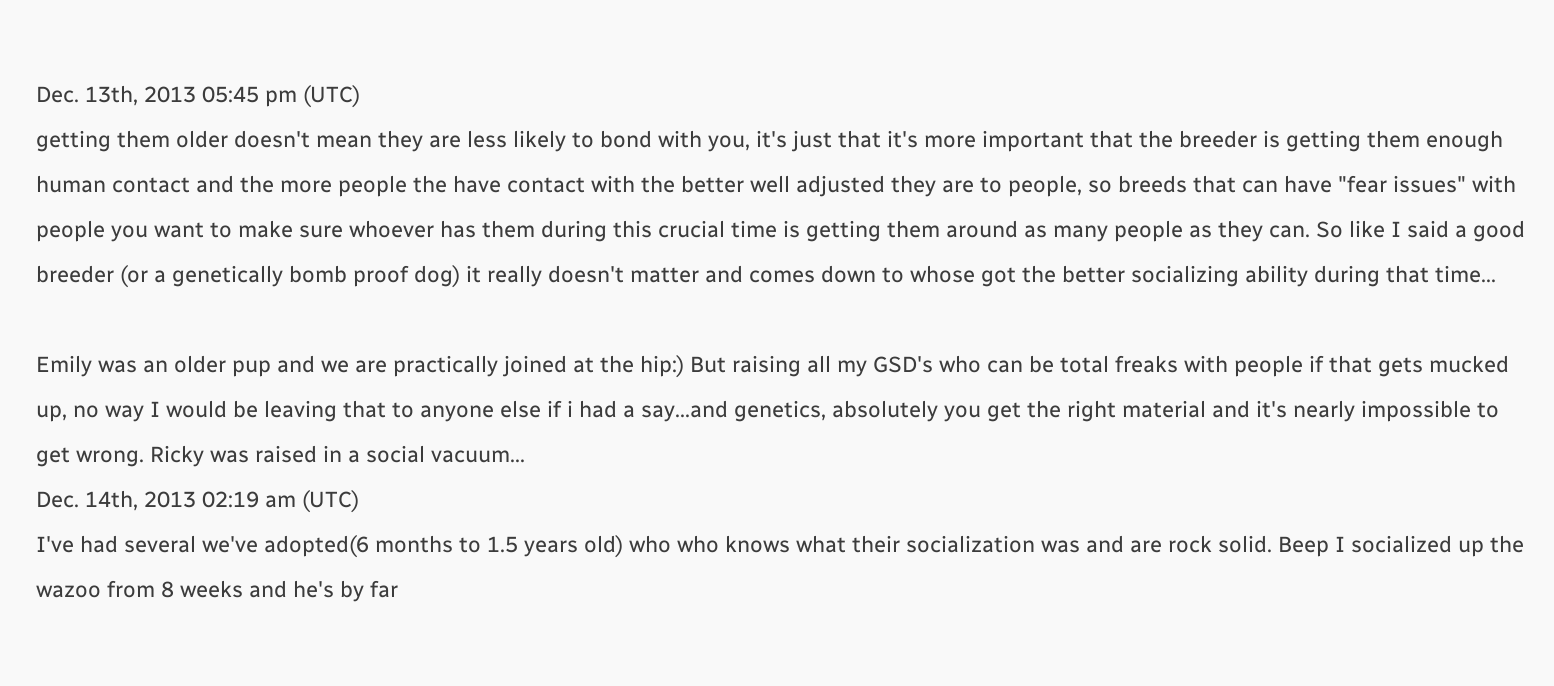Dec. 13th, 2013 05:45 pm (UTC)
getting them older doesn't mean they are less likely to bond with you, it's just that it's more important that the breeder is getting them enough human contact and the more people the have contact with the better well adjusted they are to people, so breeds that can have "fear issues" with people you want to make sure whoever has them during this crucial time is getting them around as many people as they can. So like I said a good breeder (or a genetically bomb proof dog) it really doesn't matter and comes down to whose got the better socializing ability during that time...

Emily was an older pup and we are practically joined at the hip:) But raising all my GSD's who can be total freaks with people if that gets mucked up, no way I would be leaving that to anyone else if i had a say...and genetics, absolutely you get the right material and it's nearly impossible to get wrong. Ricky was raised in a social vacuum...
Dec. 14th, 2013 02:19 am (UTC)
I've had several we've adopted(6 months to 1.5 years old) who who knows what their socialization was and are rock solid. Beep I socialized up the wazoo from 8 weeks and he's by far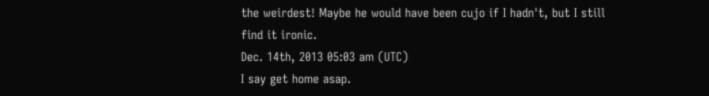the weirdest! Maybe he would have been cujo if I hadn't, but I still find it ironic.
Dec. 14th, 2013 05:03 am (UTC)
I say get home asap.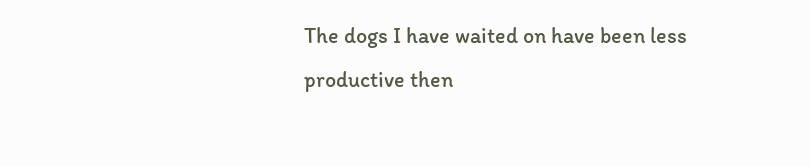The dogs I have waited on have been less productive then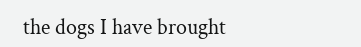the dogs I have brought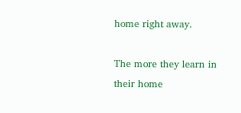home right away.

The more they learn in their home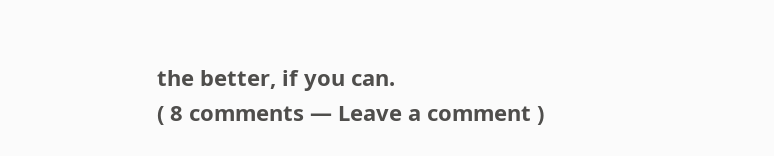the better, if you can.
( 8 comments — Leave a comment )